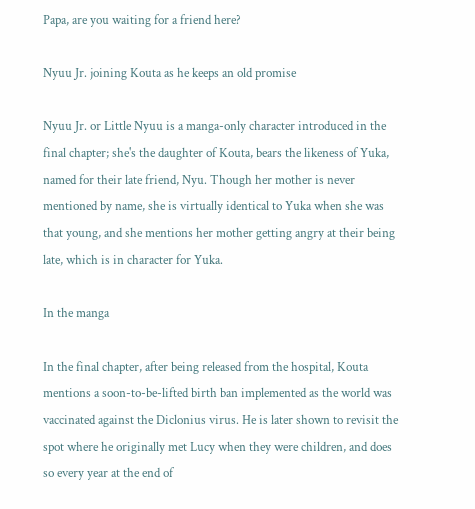Papa, are you waiting for a friend here?

Nyuu Jr. joining Kouta as he keeps an old promise

Nyuu Jr. or Little Nyuu is a manga-only character introduced in the final chapter; she's the daughter of Kouta, bears the likeness of Yuka, named for their late friend, Nyu. Though her mother is never mentioned by name, she is virtually identical to Yuka when she was that young, and she mentions her mother getting angry at their being late, which is in character for Yuka.

In the manga

In the final chapter, after being released from the hospital, Kouta mentions a soon-to-be-lifted birth ban implemented as the world was vaccinated against the Diclonius virus. He is later shown to revisit the spot where he originally met Lucy when they were children, and does so every year at the end of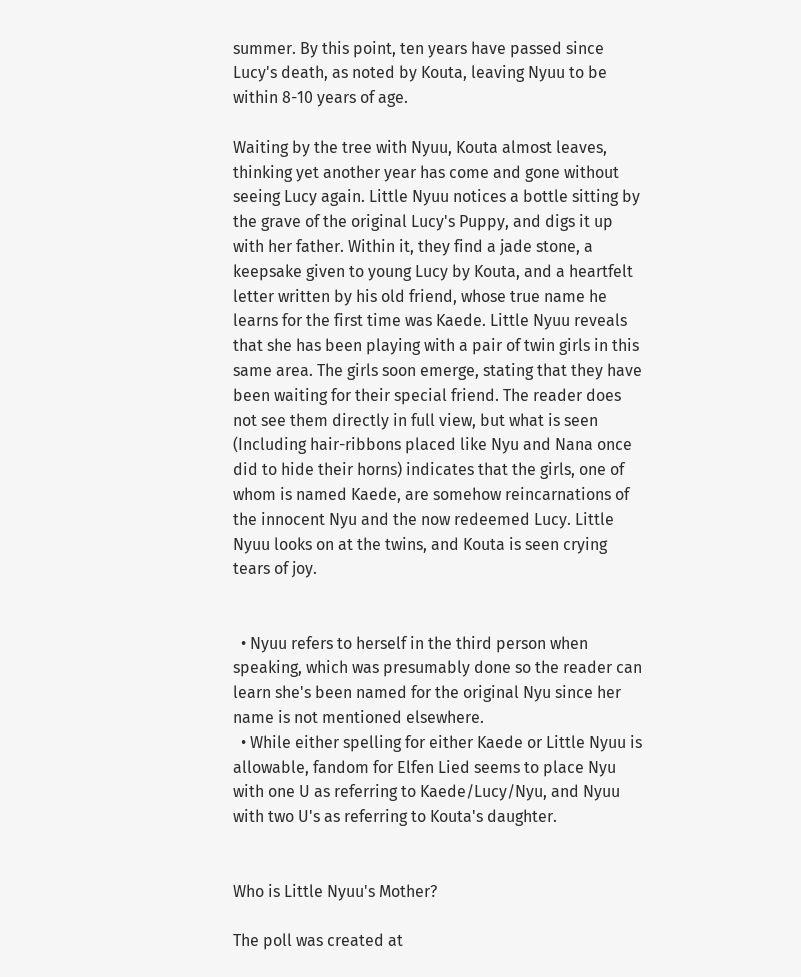summer. By this point, ten years have passed since Lucy's death, as noted by Kouta, leaving Nyuu to be within 8-10 years of age.

Waiting by the tree with Nyuu, Kouta almost leaves, thinking yet another year has come and gone without seeing Lucy again. Little Nyuu notices a bottle sitting by the grave of the original Lucy's Puppy, and digs it up with her father. Within it, they find a jade stone, a keepsake given to young Lucy by Kouta, and a heartfelt letter written by his old friend, whose true name he learns for the first time was Kaede. Little Nyuu reveals that she has been playing with a pair of twin girls in this same area. The girls soon emerge, stating that they have been waiting for their special friend. The reader does not see them directly in full view, but what is seen (Including hair-ribbons placed like Nyu and Nana once did to hide their horns) indicates that the girls, one of whom is named Kaede, are somehow reincarnations of the innocent Nyu and the now redeemed Lucy. Little Nyuu looks on at the twins, and Kouta is seen crying tears of joy.


  • Nyuu refers to herself in the third person when speaking, which was presumably done so the reader can learn she's been named for the original Nyu since her name is not mentioned elsewhere.
  • While either spelling for either Kaede or Little Nyuu is allowable, fandom for Elfen Lied seems to place Nyu with one U as referring to Kaede/Lucy/Nyu, and Nyuu with two U's as referring to Kouta's daughter.


Who is Little Nyuu's Mother?

The poll was created at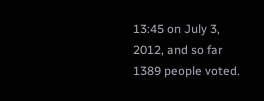13:45 on July 3, 2012, and so far 1389 people voted.